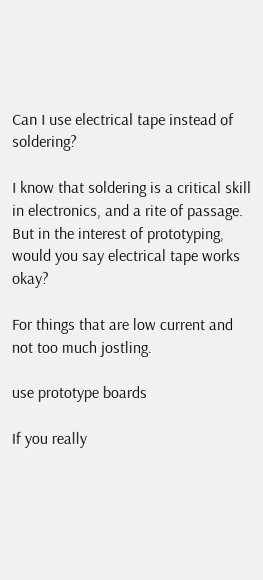Can I use electrical tape instead of soldering?

I know that soldering is a critical skill in electronics, and a rite of passage. But in the interest of prototyping, would you say electrical tape works okay?

For things that are low current and not too much jostling.

use prototype boards

If you really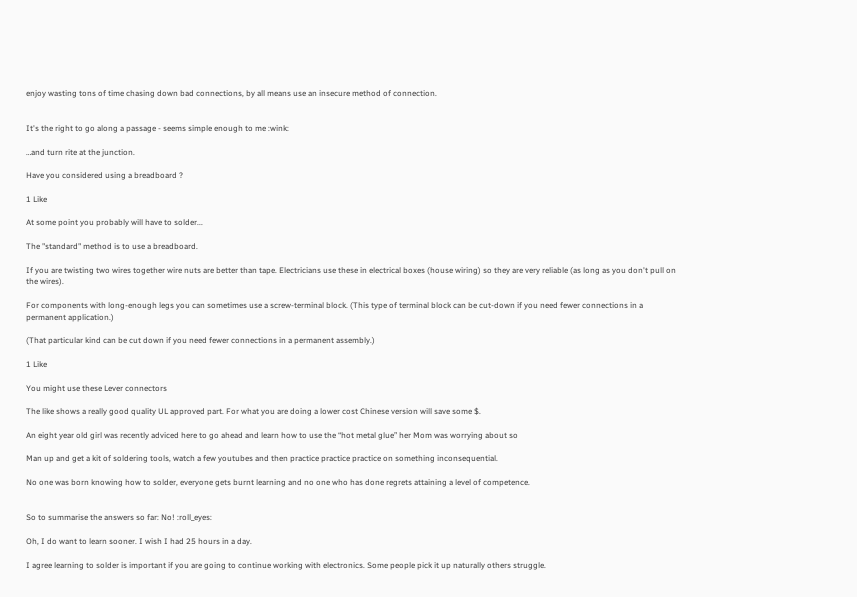enjoy wasting tons of time chasing down bad connections, by all means use an insecure method of connection.


It's the right to go along a passage - seems simple enough to me :wink:

…and turn rite at the junction.

Have you considered using a breadboard ?

1 Like

At some point you probably will have to solder...

The "standard" method is to use a breadboard.

If you are twisting two wires together wire nuts are better than tape. Electricians use these in electrical boxes (house wiring) so they are very reliable (as long as you don't pull on the wires).

For components with long-enough legs you can sometimes use a screw-terminal block. (This type of terminal block can be cut-down if you need fewer connections in a permanent application.)

(That particular kind can be cut down if you need fewer connections in a permanent assembly.)

1 Like

You might use these Lever connectors

The like shows a really good quality UL approved part. For what you are doing a lower cost Chinese version will save some $.

An eight year old girl was recently adviced here to go ahead and learn how to use the “hot metal glue” her Mom was worrying about so

Man up and get a kit of soldering tools, watch a few youtubes and then practice practice practice on something inconsequential.

No one was born knowing how to solder, everyone gets burnt learning and no one who has done regrets attaining a level of competence.


So to summarise the answers so far: No! :roll_eyes:

Oh, I do want to learn sooner. I wish I had 25 hours in a day.

I agree learning to solder is important if you are going to continue working with electronics. Some people pick it up naturally others struggle.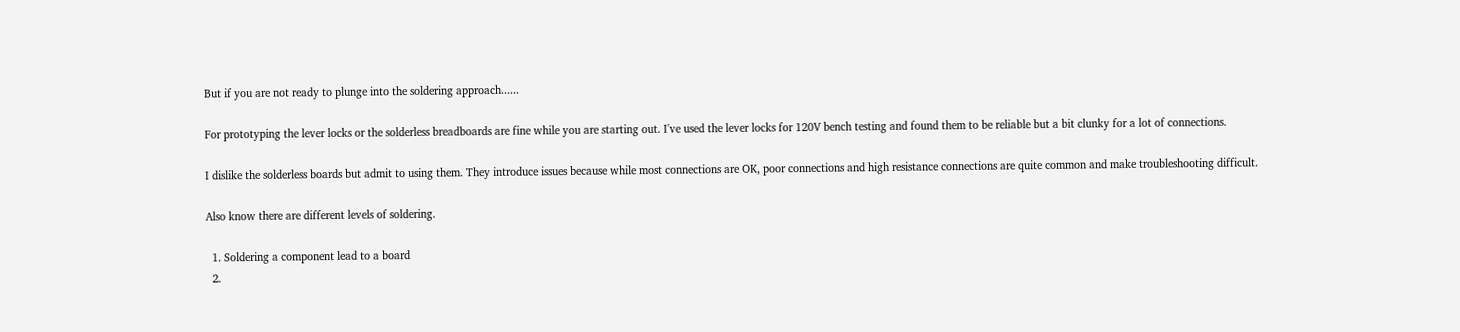But if you are not ready to plunge into the soldering approach......

For prototyping the lever locks or the solderless breadboards are fine while you are starting out. I've used the lever locks for 120V bench testing and found them to be reliable but a bit clunky for a lot of connections.

I dislike the solderless boards but admit to using them. They introduce issues because while most connections are OK, poor connections and high resistance connections are quite common and make troubleshooting difficult.

Also know there are different levels of soldering.

  1. Soldering a component lead to a board
  2.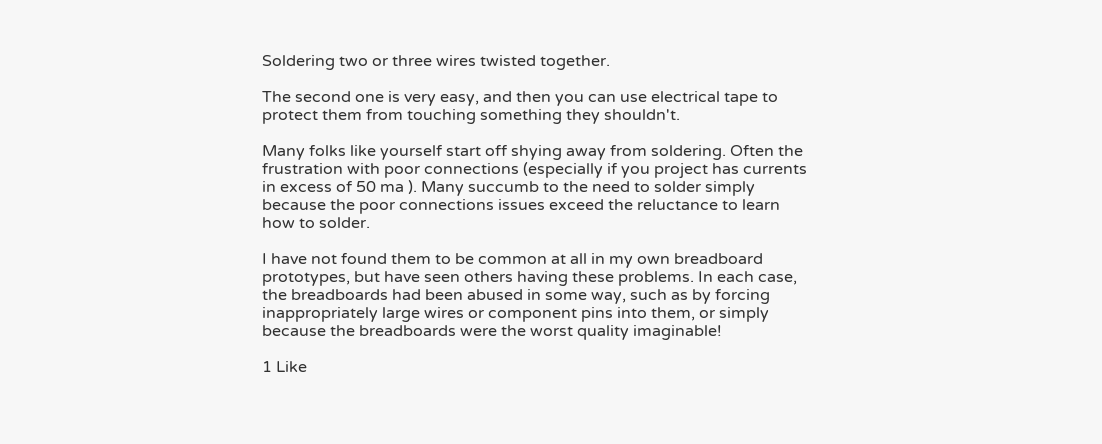Soldering two or three wires twisted together.

The second one is very easy, and then you can use electrical tape to protect them from touching something they shouldn't.

Many folks like yourself start off shying away from soldering. Often the frustration with poor connections (especially if you project has currents in excess of 50 ma ). Many succumb to the need to solder simply because the poor connections issues exceed the reluctance to learn how to solder.

I have not found them to be common at all in my own breadboard prototypes, but have seen others having these problems. In each case, the breadboards had been abused in some way, such as by forcing inappropriately large wires or component pins into them, or simply because the breadboards were the worst quality imaginable!

1 Like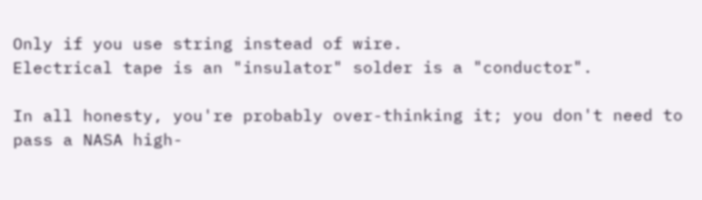Only if you use string instead of wire.
Electrical tape is an "insulator" solder is a "conductor".

In all honesty, you're probably over-thinking it; you don't need to pass a NASA high-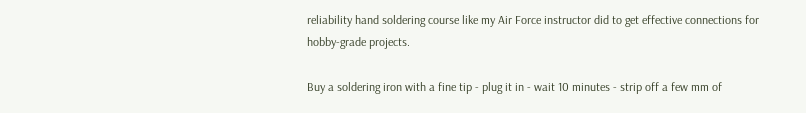reliability hand soldering course like my Air Force instructor did to get effective connections for hobby-grade projects.

Buy a soldering iron with a fine tip - plug it in - wait 10 minutes - strip off a few mm of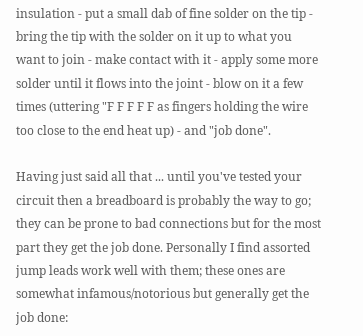insulation - put a small dab of fine solder on the tip - bring the tip with the solder on it up to what you want to join - make contact with it - apply some more solder until it flows into the joint - blow on it a few times (uttering "F F F F F as fingers holding the wire too close to the end heat up) - and "job done".

Having just said all that ... until you've tested your circuit then a breadboard is probably the way to go; they can be prone to bad connections but for the most part they get the job done. Personally I find assorted jump leads work well with them; these ones are somewhat infamous/notorious but generally get the job done: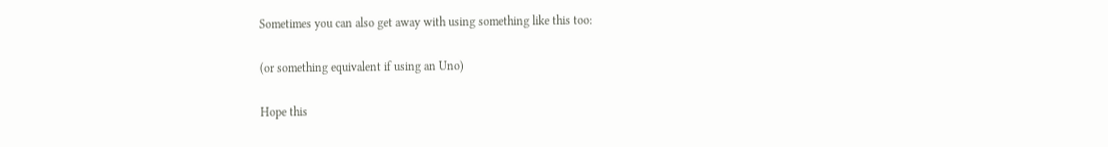Sometimes you can also get away with using something like this too:

(or something equivalent if using an Uno)

Hope this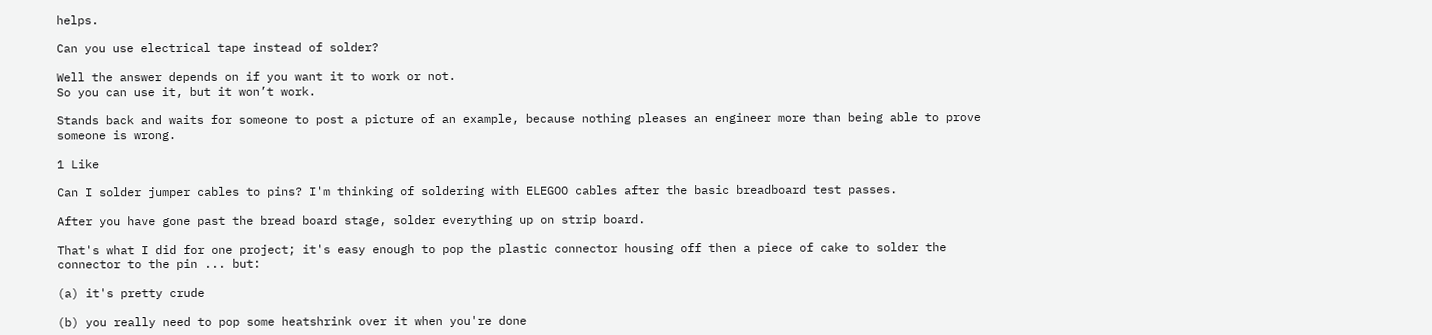helps.

Can you use electrical tape instead of solder?

Well the answer depends on if you want it to work or not.
So you can use it, but it won’t work.

Stands back and waits for someone to post a picture of an example, because nothing pleases an engineer more than being able to prove someone is wrong.

1 Like

Can I solder jumper cables to pins? I'm thinking of soldering with ELEGOO cables after the basic breadboard test passes.

After you have gone past the bread board stage, solder everything up on strip board.

That's what I did for one project; it's easy enough to pop the plastic connector housing off then a piece of cake to solder the connector to the pin ... but:

(a) it's pretty crude

(b) you really need to pop some heatshrink over it when you're done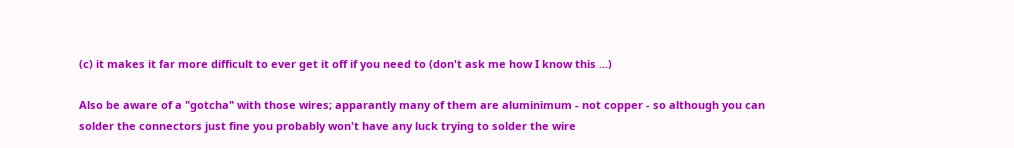(c) it makes it far more difficult to ever get it off if you need to (don't ask me how I know this ...)

Also be aware of a "gotcha" with those wires; apparantly many of them are aluminimum - not copper - so although you can solder the connectors just fine you probably won't have any luck trying to solder the wire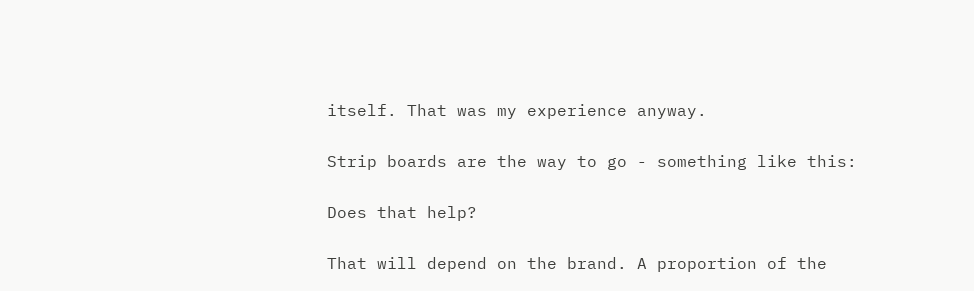itself. That was my experience anyway.

Strip boards are the way to go - something like this:

Does that help?

That will depend on the brand. A proportion of the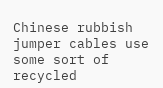Chinese rubbish jumper cables use some sort of recycled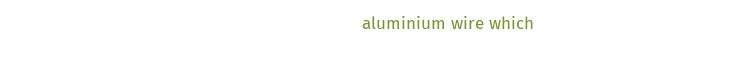aluminium wire which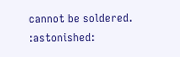cannot be soldered. :astonished: